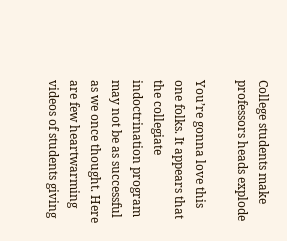College students make professors heads explode

You’re gonna love this one folks. It appears that the collegiate indoctrination program may not be as successful as we once thought. Here are few heartwarming videos of students giving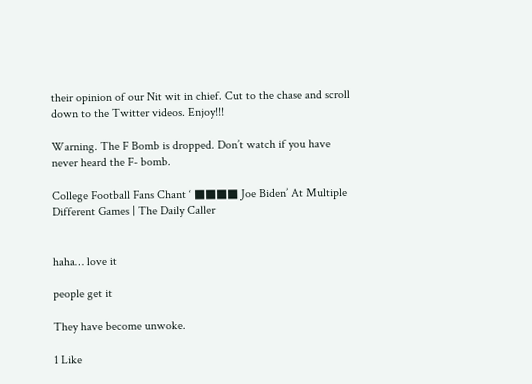their opinion of our Nit wit in chief. Cut to the chase and scroll down to the Twitter videos. Enjoy!!!

Warning. The F Bomb is dropped. Don’t watch if you have never heard the F- bomb.

College Football Fans Chant ‘ ■■■■ Joe Biden’ At Multiple Different Games | The Daily Caller


haha… love it

people get it

They have become unwoke.

1 Like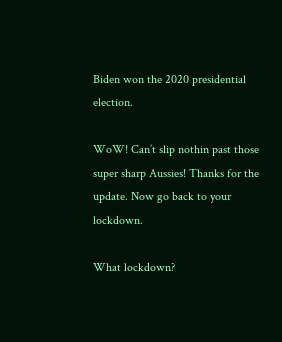Biden won the 2020 presidential election.

WoW! Can’t slip nothin past those super sharp Aussies! Thanks for the update. Now go back to your lockdown.

What lockdown?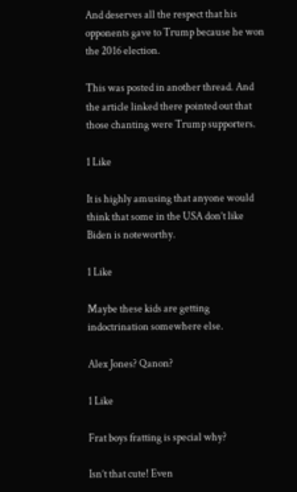And deserves all the respect that his opponents gave to Trump because he won the 2016 election.

This was posted in another thread. And the article linked there pointed out that those chanting were Trump supporters.

1 Like

It is highly amusing that anyone would think that some in the USA don’t like Biden is noteworthy.

1 Like

Maybe these kids are getting indoctrination somewhere else.

Alex Jones? Qanon?

1 Like

Frat boys fratting is special why?

Isn’t that cute! Even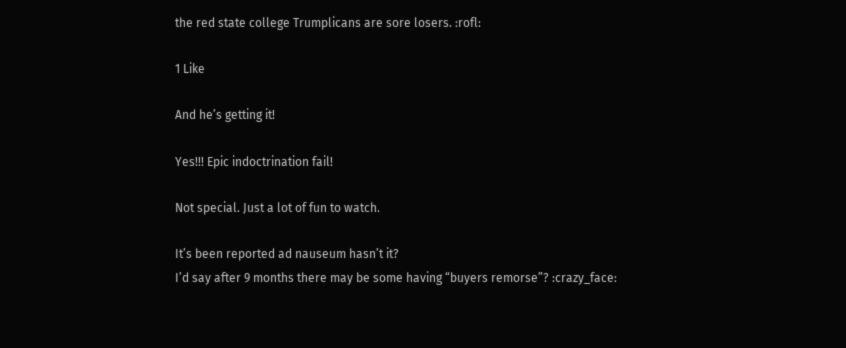the red state college Trumplicans are sore losers. :rofl:

1 Like

And he’s getting it!

Yes!!! Epic indoctrination fail!

Not special. Just a lot of fun to watch.

It’s been reported ad nauseum hasn’t it?
I’d say after 9 months there may be some having “buyers remorse”? :crazy_face: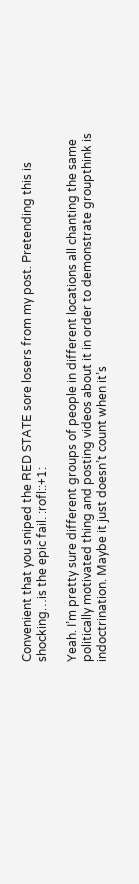Convenient that you sniped the RED STATE sore losers from my post. Pretending this is shocking…is the epic fail. :rofl::+1:

Yeah. I’m pretty sure different groups of people in different locations all chanting the same politically motivated thing and posting videos about it in order to demonstrate groupthink is indoctrination. Maybe it just doesn’t count when it’s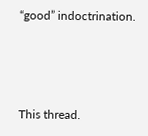“good” indoctrination.



This thread.